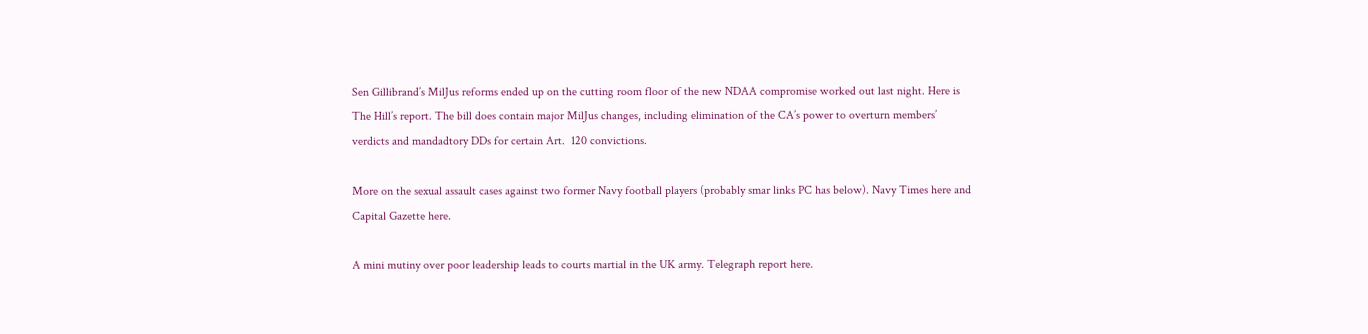Sen Gillibrand’s MilJus reforms ended up on the cutting room floor of the new NDAA compromise worked out last night. Here is The Hill’s report. The bill does contain major MilJus changes, including elimination of the CA’s power to overturn members’ verdicts and mandadtory DDs for certain Art.  120 convictions.

More on the sexual assault cases against two former Navy football players (probably smar links PC has below). Navy Times here and Capital Gazette here.

A mini mutiny over poor leadership leads to courts martial in the UK army. Telegraph report here.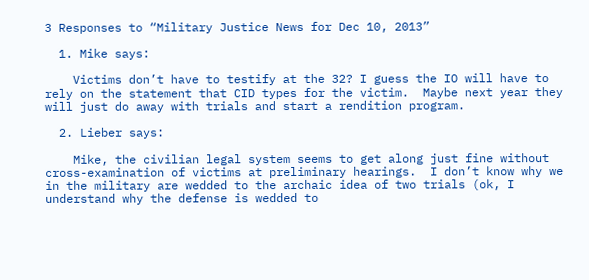3 Responses to “Military Justice News for Dec 10, 2013”

  1. Mike says:

    Victims don’t have to testify at the 32? I guess the IO will have to rely on the statement that CID types for the victim.  Maybe next year they will just do away with trials and start a rendition program.

  2. Lieber says:

    Mike, the civilian legal system seems to get along just fine without cross-examination of victims at preliminary hearings.  I don’t know why we in the military are wedded to the archaic idea of two trials (ok, I understand why the defense is wedded to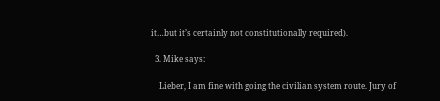it…but it’s certainly not constitutionally required).

  3. Mike says:

    Lieber, I am fine with going the civilian system route. Jury of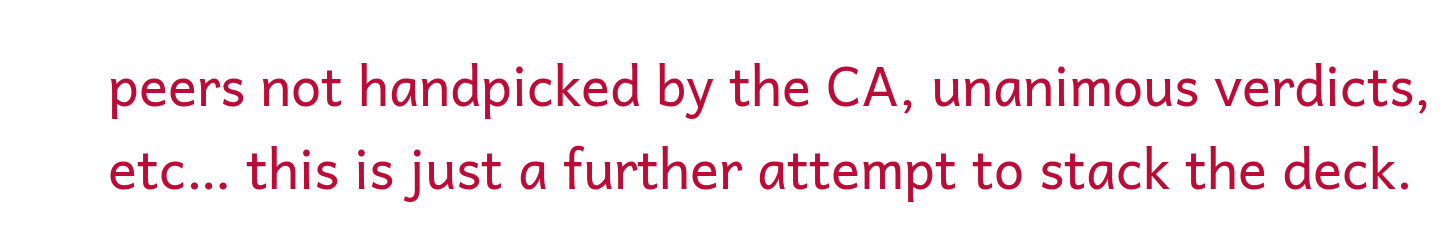peers not handpicked by the CA, unanimous verdicts, etc… this is just a further attempt to stack the deck.